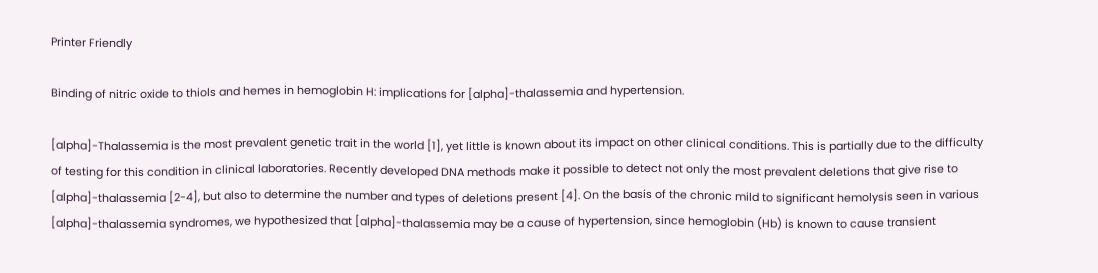Printer Friendly

Binding of nitric oxide to thiols and hemes in hemoglobin H: implications for [alpha]-thalassemia and hypertension.

[alpha]-Thalassemia is the most prevalent genetic trait in the world [1], yet little is known about its impact on other clinical conditions. This is partially due to the difficulty of testing for this condition in clinical laboratories. Recently developed DNA methods make it possible to detect not only the most prevalent deletions that give rise to [alpha]-thalassemia [2-4], but also to determine the number and types of deletions present [4]. On the basis of the chronic mild to significant hemolysis seen in various [alpha]-thalassemia syndromes, we hypothesized that [alpha]-thalassemia may be a cause of hypertension, since hemoglobin (Hb) is known to cause transient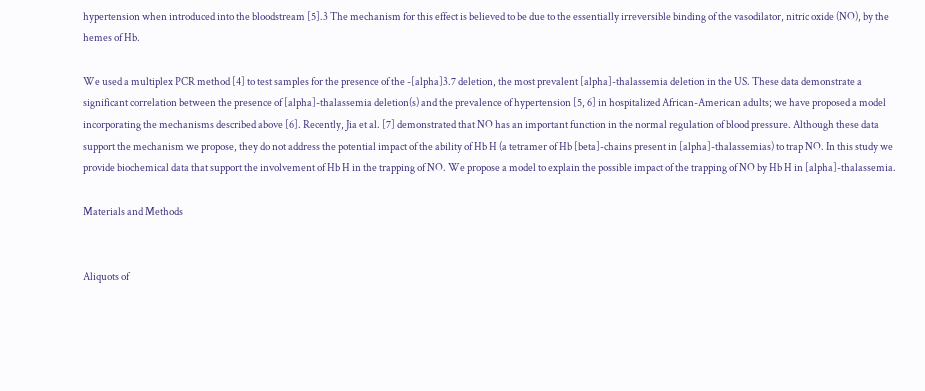hypertension when introduced into the bloodstream [5].3 The mechanism for this effect is believed to be due to the essentially irreversible binding of the vasodilator, nitric oxide (NO), by the hemes of Hb.

We used a multiplex PCR method [4] to test samples for the presence of the -[alpha]3.7 deletion, the most prevalent [alpha]-thalassemia deletion in the US. These data demonstrate a significant correlation between the presence of [alpha]-thalassemia deletion(s) and the prevalence of hypertension [5, 6] in hospitalized African-American adults; we have proposed a model incorporating the mechanisms described above [6]. Recently, Jia et al. [7] demonstrated that NO has an important function in the normal regulation of blood pressure. Although these data support the mechanism we propose, they do not address the potential impact of the ability of Hb H (a tetramer of Hb [beta]-chains present in [alpha]-thalassemias) to trap NO. In this study we provide biochemical data that support the involvement of Hb H in the trapping of NO. We propose a model to explain the possible impact of the trapping of NO by Hb H in [alpha]-thalassemia.

Materials and Methods


Aliquots of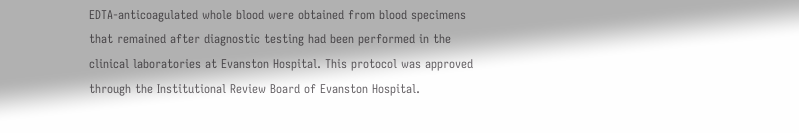EDTA-anticoagulated whole blood were obtained from blood specimens that remained after diagnostic testing had been performed in the clinical laboratories at Evanston Hospital. This protocol was approved through the Institutional Review Board of Evanston Hospital.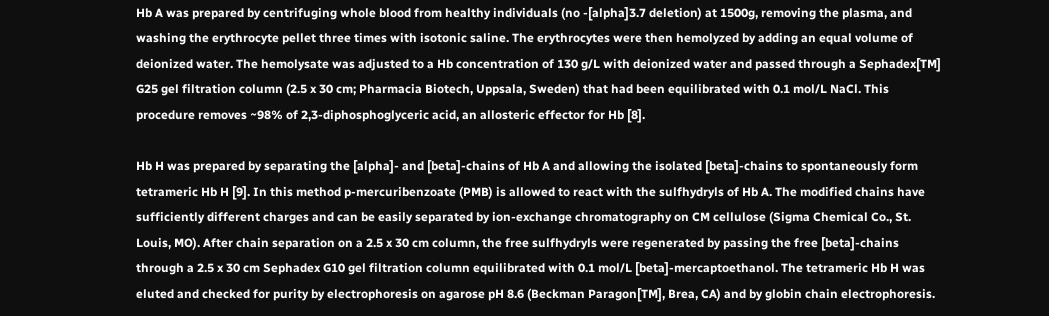Hb A was prepared by centrifuging whole blood from healthy individuals (no -[alpha]3.7 deletion) at 1500g, removing the plasma, and washing the erythrocyte pellet three times with isotonic saline. The erythrocytes were then hemolyzed by adding an equal volume of deionized water. The hemolysate was adjusted to a Hb concentration of 130 g/L with deionized water and passed through a Sephadex[TM] G25 gel filtration column (2.5 x 30 cm; Pharmacia Biotech, Uppsala, Sweden) that had been equilibrated with 0.1 mol/L NaCl. This procedure removes ~98% of 2,3-diphosphoglyceric acid, an allosteric effector for Hb [8].

Hb H was prepared by separating the [alpha]- and [beta]-chains of Hb A and allowing the isolated [beta]-chains to spontaneously form tetrameric Hb H [9]. In this method p-mercuribenzoate (PMB) is allowed to react with the sulfhydryls of Hb A. The modified chains have sufficiently different charges and can be easily separated by ion-exchange chromatography on CM cellulose (Sigma Chemical Co., St. Louis, MO). After chain separation on a 2.5 x 30 cm column, the free sulfhydryls were regenerated by passing the free [beta]-chains through a 2.5 x 30 cm Sephadex G10 gel filtration column equilibrated with 0.1 mol/L [beta]-mercaptoethanol. The tetrameric Hb H was eluted and checked for purity by electrophoresis on agarose pH 8.6 (Beckman Paragon[TM], Brea, CA) and by globin chain electrophoresis.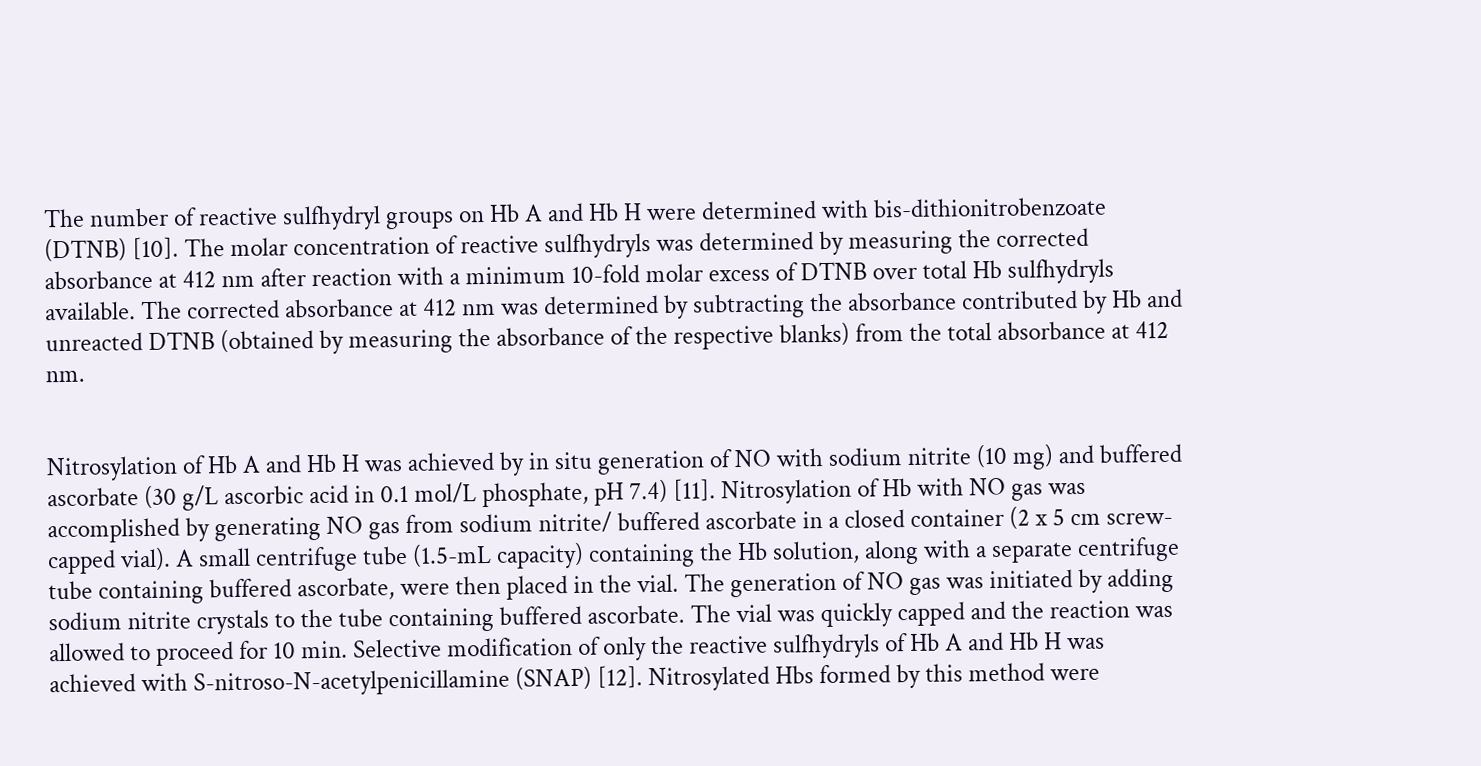The number of reactive sulfhydryl groups on Hb A and Hb H were determined with bis-dithionitrobenzoate (DTNB) [10]. The molar concentration of reactive sulfhydryls was determined by measuring the corrected absorbance at 412 nm after reaction with a minimum 10-fold molar excess of DTNB over total Hb sulfhydryls available. The corrected absorbance at 412 nm was determined by subtracting the absorbance contributed by Hb and unreacted DTNB (obtained by measuring the absorbance of the respective blanks) from the total absorbance at 412 nm.


Nitrosylation of Hb A and Hb H was achieved by in situ generation of NO with sodium nitrite (10 mg) and buffered ascorbate (30 g/L ascorbic acid in 0.1 mol/L phosphate, pH 7.4) [11]. Nitrosylation of Hb with NO gas was accomplished by generating NO gas from sodium nitrite/ buffered ascorbate in a closed container (2 x 5 cm screw-capped vial). A small centrifuge tube (1.5-mL capacity) containing the Hb solution, along with a separate centrifuge tube containing buffered ascorbate, were then placed in the vial. The generation of NO gas was initiated by adding sodium nitrite crystals to the tube containing buffered ascorbate. The vial was quickly capped and the reaction was allowed to proceed for 10 min. Selective modification of only the reactive sulfhydryls of Hb A and Hb H was achieved with S-nitroso-N-acetylpenicillamine (SNAP) [12]. Nitrosylated Hbs formed by this method were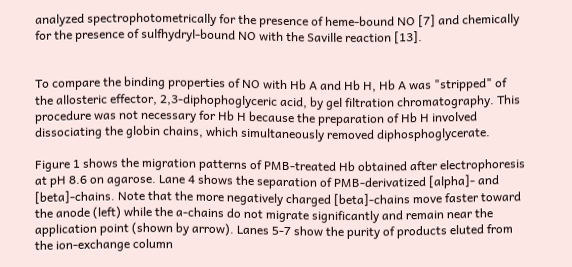analyzed spectrophotometrically for the presence of heme-bound NO [7] and chemically for the presence of sulfhydryl-bound NO with the Saville reaction [13].


To compare the binding properties of NO with Hb A and Hb H, Hb A was "stripped" of the allosteric effector, 2,3-diphophoglyceric acid, by gel filtration chromatography. This procedure was not necessary for Hb H because the preparation of Hb H involved dissociating the globin chains, which simultaneously removed diphosphoglycerate.

Figure 1 shows the migration patterns of PMB-treated Hb obtained after electrophoresis at pH 8.6 on agarose. Lane 4 shows the separation of PMB-derivatized [alpha]- and [beta]-chains. Note that the more negatively charged [beta]-chains move faster toward the anode (left) while the a-chains do not migrate significantly and remain near the application point (shown by arrow). Lanes 5-7 show the purity of products eluted from the ion-exchange column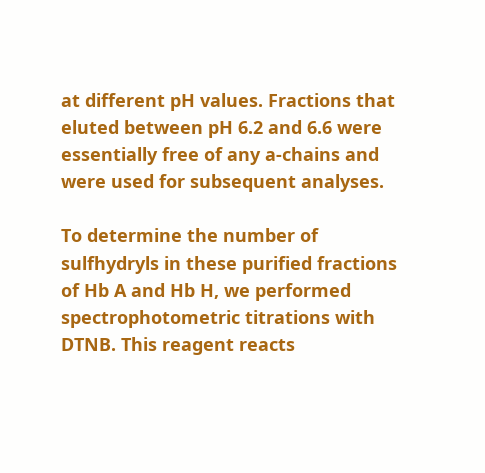at different pH values. Fractions that eluted between pH 6.2 and 6.6 were essentially free of any a-chains and were used for subsequent analyses.

To determine the number of sulfhydryls in these purified fractions of Hb A and Hb H, we performed spectrophotometric titrations with DTNB. This reagent reacts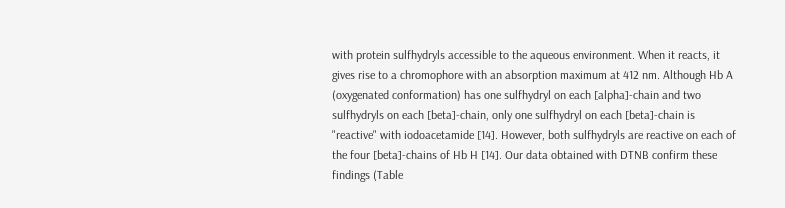with protein sulfhydryls accessible to the aqueous environment. When it reacts, it gives rise to a chromophore with an absorption maximum at 412 nm. Although Hb A (oxygenated conformation) has one sulfhydryl on each [alpha]-chain and two sulfhydryls on each [beta]-chain, only one sulfhydryl on each [beta]-chain is "reactive" with iodoacetamide [14]. However, both sulfhydryls are reactive on each of the four [beta]-chains of Hb H [14]. Our data obtained with DTNB confirm these findings (Table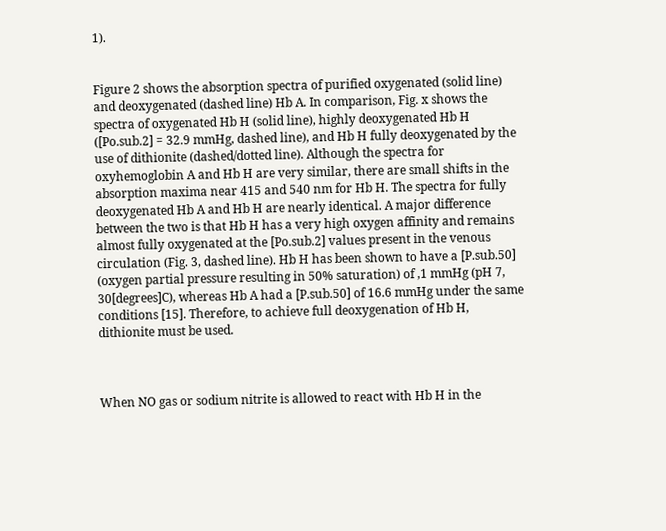1).


Figure 2 shows the absorption spectra of purified oxygenated (solid line) and deoxygenated (dashed line) Hb A. In comparison, Fig. x shows the spectra of oxygenated Hb H (solid line), highly deoxygenated Hb H ([Po.sub.2] = 32.9 mmHg, dashed line), and Hb H fully deoxygenated by the use of dithionite (dashed/dotted line). Although the spectra for oxyhemoglobin A and Hb H are very similar, there are small shifts in the absorption maxima near 415 and 540 nm for Hb H. The spectra for fully deoxygenated Hb A and Hb H are nearly identical. A major difference between the two is that Hb H has a very high oxygen affinity and remains almost fully oxygenated at the [Po.sub.2] values present in the venous circulation (Fig. 3, dashed line). Hb H has been shown to have a [P.sub.50] (oxygen partial pressure resulting in 50% saturation) of ,1 mmHg (pH 7, 30[degrees]C), whereas Hb A had a [P.sub.50] of 16.6 mmHg under the same conditions [15]. Therefore, to achieve full deoxygenation of Hb H, dithionite must be used.



When NO gas or sodium nitrite is allowed to react with Hb H in the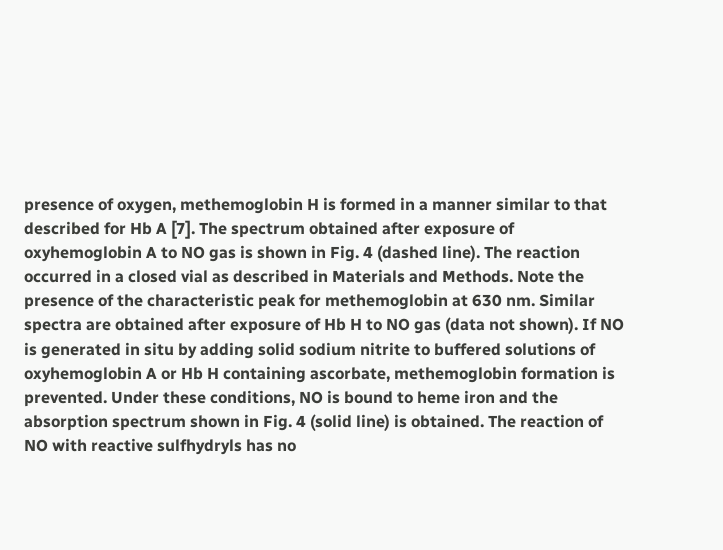presence of oxygen, methemoglobin H is formed in a manner similar to that described for Hb A [7]. The spectrum obtained after exposure of oxyhemoglobin A to NO gas is shown in Fig. 4 (dashed line). The reaction occurred in a closed vial as described in Materials and Methods. Note the presence of the characteristic peak for methemoglobin at 630 nm. Similar spectra are obtained after exposure of Hb H to NO gas (data not shown). If NO is generated in situ by adding solid sodium nitrite to buffered solutions of oxyhemoglobin A or Hb H containing ascorbate, methemoglobin formation is prevented. Under these conditions, NO is bound to heme iron and the absorption spectrum shown in Fig. 4 (solid line) is obtained. The reaction of NO with reactive sulfhydryls has no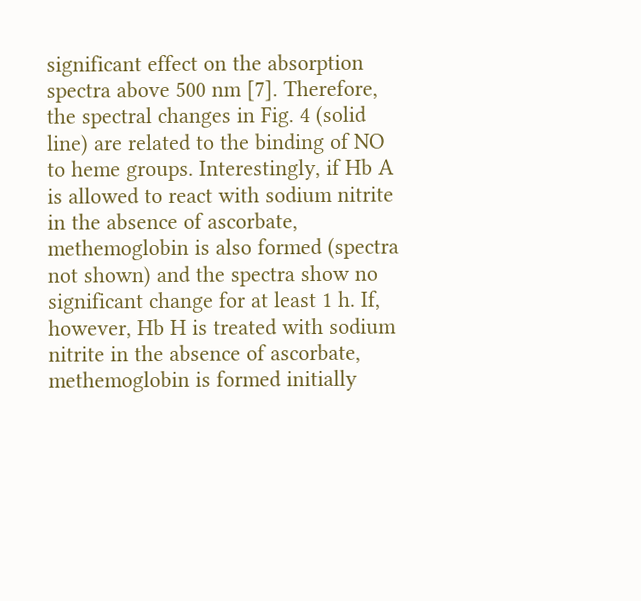significant effect on the absorption spectra above 500 nm [7]. Therefore, the spectral changes in Fig. 4 (solid line) are related to the binding of NO to heme groups. Interestingly, if Hb A is allowed to react with sodium nitrite in the absence of ascorbate, methemoglobin is also formed (spectra not shown) and the spectra show no significant change for at least 1 h. If, however, Hb H is treated with sodium nitrite in the absence of ascorbate, methemoglobin is formed initially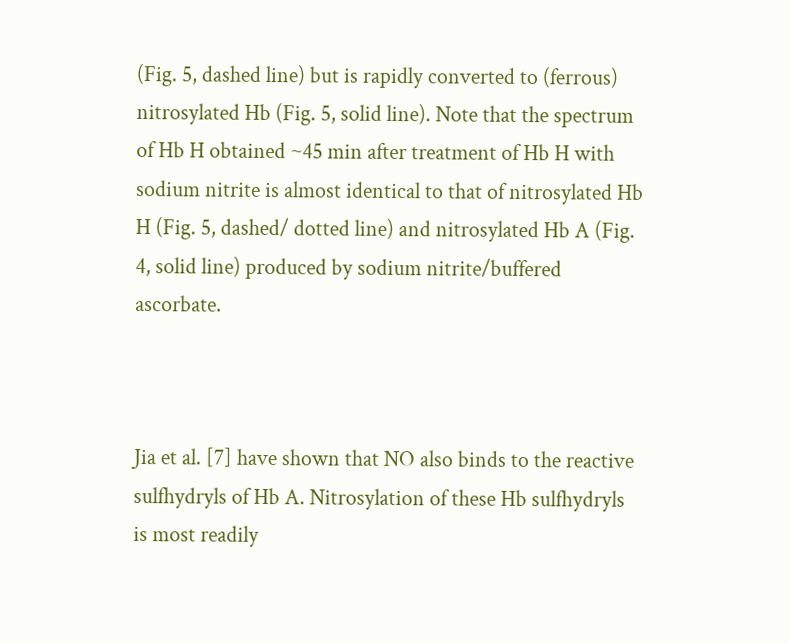(Fig. 5, dashed line) but is rapidly converted to (ferrous) nitrosylated Hb (Fig. 5, solid line). Note that the spectrum of Hb H obtained ~45 min after treatment of Hb H with sodium nitrite is almost identical to that of nitrosylated Hb H (Fig. 5, dashed/ dotted line) and nitrosylated Hb A (Fig. 4, solid line) produced by sodium nitrite/buffered ascorbate.



Jia et al. [7] have shown that NO also binds to the reactive sulfhydryls of Hb A. Nitrosylation of these Hb sulfhydryls is most readily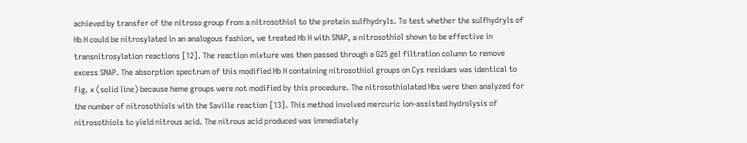achieved by transfer of the nitroso group from a nitrosothiol to the protein sulfhydryls. To test whether the sulfhydryls of Hb H could be nitrosylated in an analogous fashion, we treated Hb H with SNAP, a nitrosothiol shown to be effective in transnitrosylation reactions [12]. The reaction mixture was then passed through a G25 gel filtration column to remove excess SNAP. The absorption spectrum of this modified Hb H containing nitrosothiol groups on Cys residues was identical to Fig. x (solid line) because heme groups were not modified by this procedure. The nitrosothiolated Hbs were then analyzed for the number of nitrosothiols with the Saville reaction [13]. This method involved mercuric ion-assisted hydrolysis of nitrosothiols to yield nitrous acid. The nitrous acid produced was immediately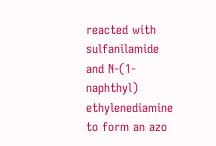reacted with sulfanilamide and N-(1-naphthyl) ethylenediamine to form an azo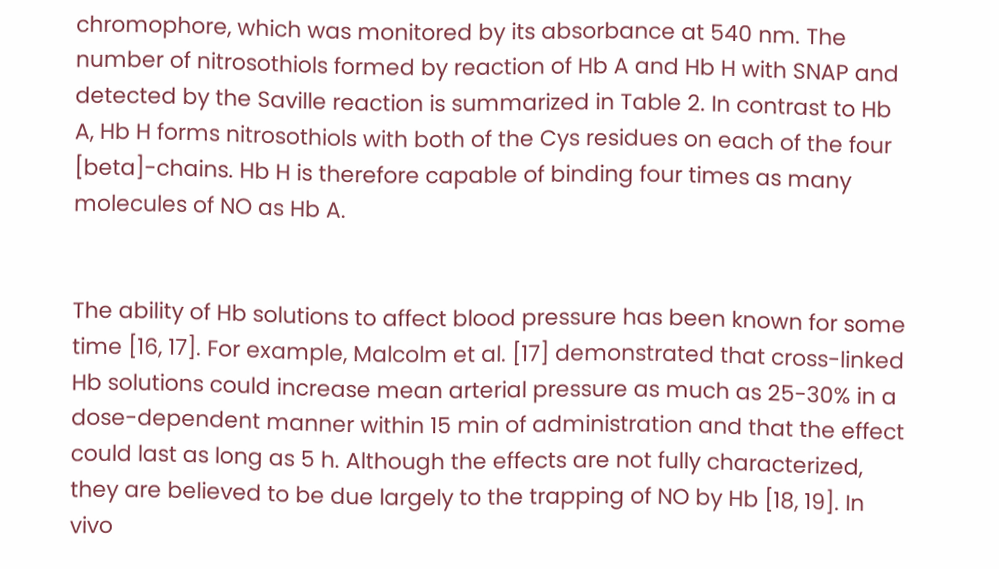chromophore, which was monitored by its absorbance at 540 nm. The number of nitrosothiols formed by reaction of Hb A and Hb H with SNAP and detected by the Saville reaction is summarized in Table 2. In contrast to Hb A, Hb H forms nitrosothiols with both of the Cys residues on each of the four [beta]-chains. Hb H is therefore capable of binding four times as many molecules of NO as Hb A.


The ability of Hb solutions to affect blood pressure has been known for some time [16, 17]. For example, Malcolm et al. [17] demonstrated that cross-linked Hb solutions could increase mean arterial pressure as much as 25-30% in a dose-dependent manner within 15 min of administration and that the effect could last as long as 5 h. Although the effects are not fully characterized, they are believed to be due largely to the trapping of NO by Hb [18, 19]. In vivo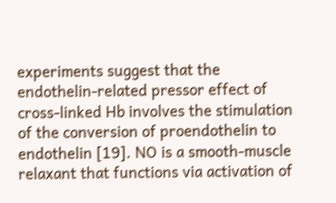experiments suggest that the endothelin-related pressor effect of cross-linked Hb involves the stimulation of the conversion of proendothelin to endothelin [19]. NO is a smooth-muscle relaxant that functions via activation of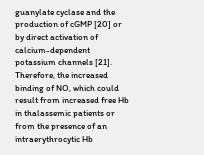guanylate cyclase and the production of cGMP [20] or by direct activation of calcium-dependent potassium channels [21]. Therefore, the increased binding of NO, which could result from increased free Hb in thalassemic patients or from the presence of an intraerythrocytic Hb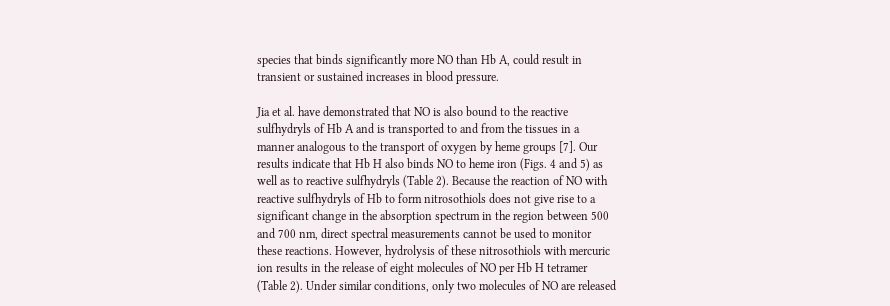species that binds significantly more NO than Hb A, could result in transient or sustained increases in blood pressure.

Jia et al. have demonstrated that NO is also bound to the reactive sulfhydryls of Hb A and is transported to and from the tissues in a manner analogous to the transport of oxygen by heme groups [7]. Our results indicate that Hb H also binds NO to heme iron (Figs. 4 and 5) as well as to reactive sulfhydryls (Table 2). Because the reaction of NO with reactive sulfhydryls of Hb to form nitrosothiols does not give rise to a significant change in the absorption spectrum in the region between 500 and 700 nm, direct spectral measurements cannot be used to monitor these reactions. However, hydrolysis of these nitrosothiols with mercuric ion results in the release of eight molecules of NO per Hb H tetramer (Table 2). Under similar conditions, only two molecules of NO are released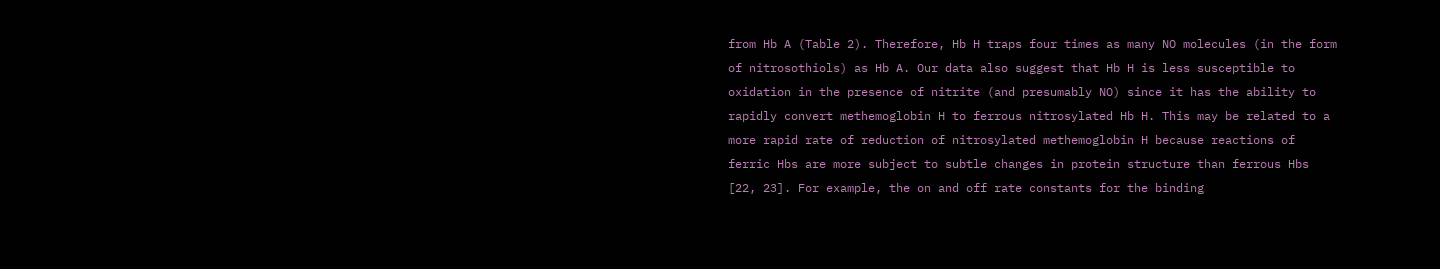from Hb A (Table 2). Therefore, Hb H traps four times as many NO molecules (in the form of nitrosothiols) as Hb A. Our data also suggest that Hb H is less susceptible to oxidation in the presence of nitrite (and presumably NO) since it has the ability to rapidly convert methemoglobin H to ferrous nitrosylated Hb H. This may be related to a more rapid rate of reduction of nitrosylated methemoglobin H because reactions of ferric Hbs are more subject to subtle changes in protein structure than ferrous Hbs [22, 23]. For example, the on and off rate constants for the binding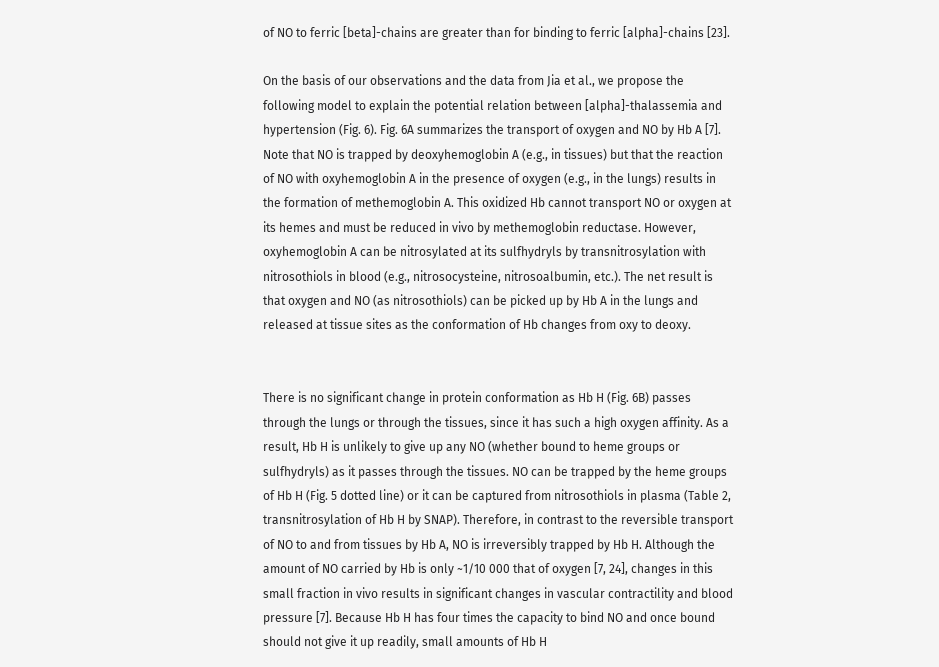of NO to ferric [beta]-chains are greater than for binding to ferric [alpha]-chains [23].

On the basis of our observations and the data from Jia et al., we propose the following model to explain the potential relation between [alpha]-thalassemia and hypertension (Fig. 6). Fig. 6A summarizes the transport of oxygen and NO by Hb A [7]. Note that NO is trapped by deoxyhemoglobin A (e.g., in tissues) but that the reaction of NO with oxyhemoglobin A in the presence of oxygen (e.g., in the lungs) results in the formation of methemoglobin A. This oxidized Hb cannot transport NO or oxygen at its hemes and must be reduced in vivo by methemoglobin reductase. However, oxyhemoglobin A can be nitrosylated at its sulfhydryls by transnitrosylation with nitrosothiols in blood (e.g., nitrosocysteine, nitrosoalbumin, etc.). The net result is that oxygen and NO (as nitrosothiols) can be picked up by Hb A in the lungs and released at tissue sites as the conformation of Hb changes from oxy to deoxy.


There is no significant change in protein conformation as Hb H (Fig. 6B) passes through the lungs or through the tissues, since it has such a high oxygen affinity. As a result, Hb H is unlikely to give up any NO (whether bound to heme groups or sulfhydryls) as it passes through the tissues. NO can be trapped by the heme groups of Hb H (Fig. 5 dotted line) or it can be captured from nitrosothiols in plasma (Table 2, transnitrosylation of Hb H by SNAP). Therefore, in contrast to the reversible transport of NO to and from tissues by Hb A, NO is irreversibly trapped by Hb H. Although the amount of NO carried by Hb is only ~1/10 000 that of oxygen [7, 24], changes in this small fraction in vivo results in significant changes in vascular contractility and blood pressure [7]. Because Hb H has four times the capacity to bind NO and once bound should not give it up readily, small amounts of Hb H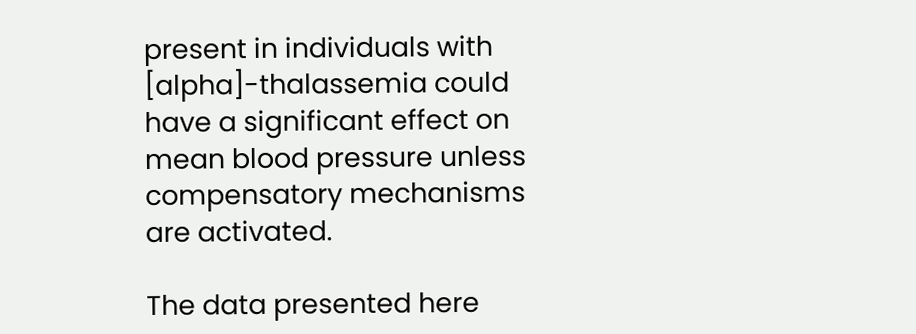present in individuals with [alpha]-thalassemia could have a significant effect on mean blood pressure unless compensatory mechanisms are activated.

The data presented here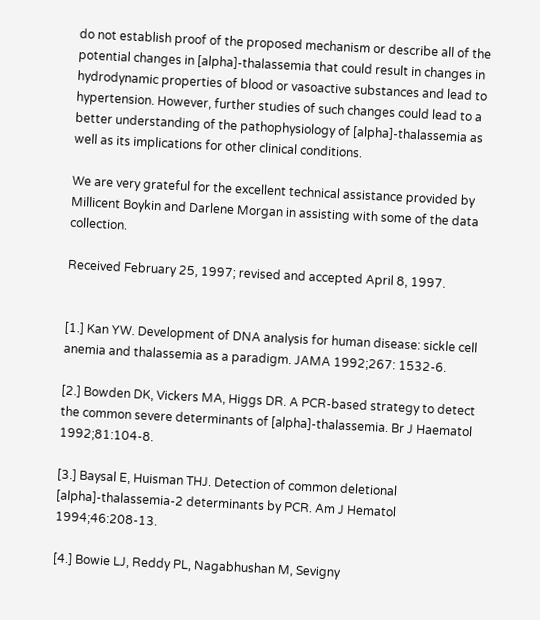do not establish proof of the proposed mechanism or describe all of the potential changes in [alpha]-thalassemia that could result in changes in hydrodynamic properties of blood or vasoactive substances and lead to hypertension. However, further studies of such changes could lead to a better understanding of the pathophysiology of [alpha]-thalassemia as well as its implications for other clinical conditions.

We are very grateful for the excellent technical assistance provided by Millicent Boykin and Darlene Morgan in assisting with some of the data collection.

Received February 25, 1997; revised and accepted April 8, 1997.


[1.] Kan YW. Development of DNA analysis for human disease: sickle cell anemia and thalassemia as a paradigm. JAMA 1992;267: 1532-6.

[2.] Bowden DK, Vickers MA, Higgs DR. A PCR-based strategy to detect the common severe determinants of [alpha]-thalassemia. Br J Haematol 1992;81:104-8.

[3.] Baysal E, Huisman THJ. Detection of common deletional [alpha]-thalassemia-2 determinants by PCR. Am J Hematol 1994;46:208-13.

[4.] Bowie LJ, Reddy PL, Nagabhushan M, Sevigny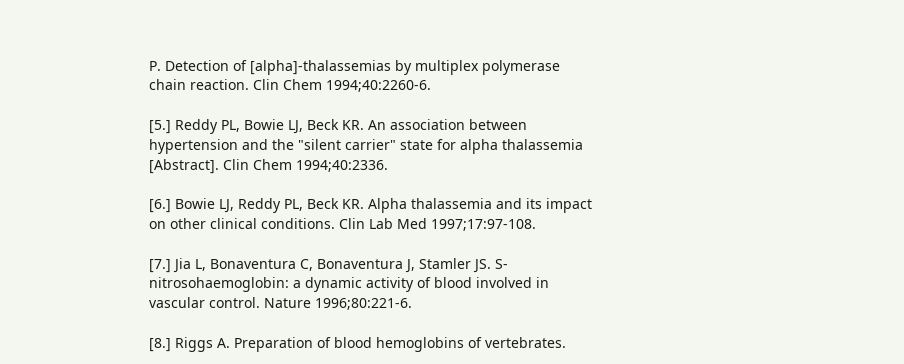P. Detection of [alpha]-thalassemias by multiplex polymerase chain reaction. Clin Chem 1994;40:2260-6.

[5.] Reddy PL, Bowie LJ, Beck KR. An association between hypertension and the "silent carrier" state for alpha thalassemia [Abstract]. Clin Chem 1994;40:2336.

[6.] Bowie LJ, Reddy PL, Beck KR. Alpha thalassemia and its impact on other clinical conditions. Clin Lab Med 1997;17:97-108.

[7.] Jia L, Bonaventura C, Bonaventura J, Stamler JS. S-nitrosohaemoglobin: a dynamic activity of blood involved in vascular control. Nature 1996;80:221-6.

[8.] Riggs A. Preparation of blood hemoglobins of vertebrates.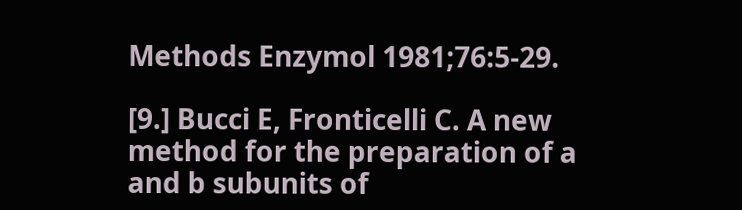Methods Enzymol 1981;76:5-29.

[9.] Bucci E, Fronticelli C. A new method for the preparation of a and b subunits of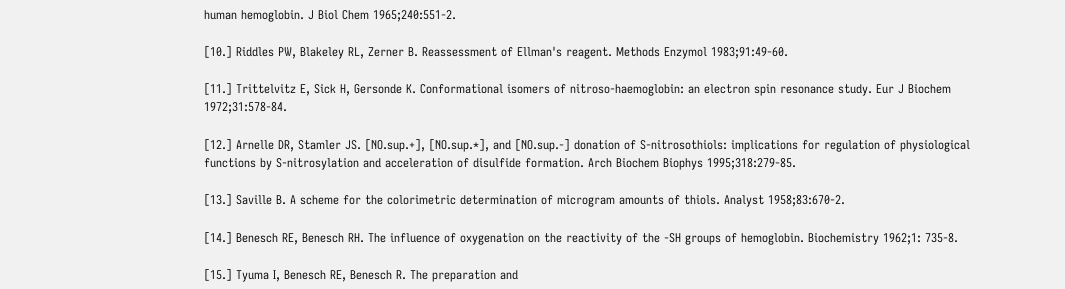human hemoglobin. J Biol Chem 1965;240:551-2.

[10.] Riddles PW, Blakeley RL, Zerner B. Reassessment of Ellman's reagent. Methods Enzymol 1983;91:49-60.

[11.] Trittelvitz E, Sick H, Gersonde K. Conformational isomers of nitroso-haemoglobin: an electron spin resonance study. Eur J Biochem 1972;31:578-84.

[12.] Arnelle DR, Stamler JS. [NO.sup.+], [NO.sup.*], and [NO.sup.-] donation of S-nitrosothiols: implications for regulation of physiological functions by S-nitrosylation and acceleration of disulfide formation. Arch Biochem Biophys 1995;318:279-85.

[13.] Saville B. A scheme for the colorimetric determination of microgram amounts of thiols. Analyst 1958;83:670-2.

[14.] Benesch RE, Benesch RH. The influence of oxygenation on the reactivity of the -SH groups of hemoglobin. Biochemistry 1962;1: 735-8.

[15.] Tyuma I, Benesch RE, Benesch R. The preparation and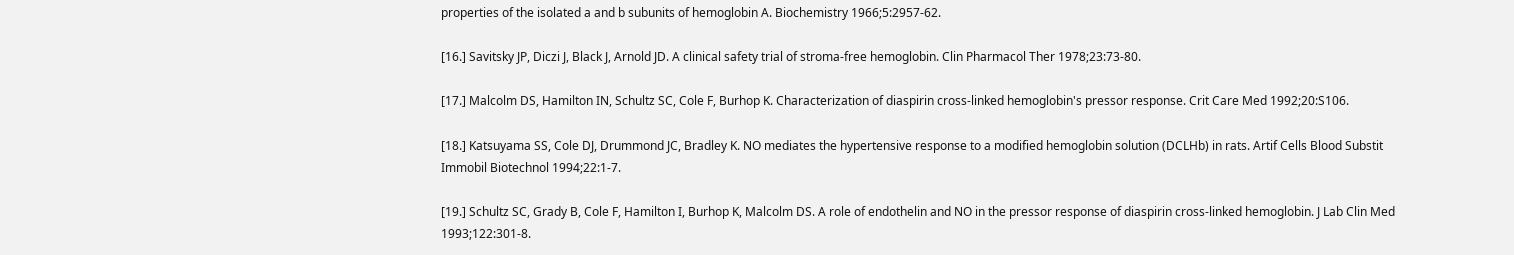properties of the isolated a and b subunits of hemoglobin A. Biochemistry 1966;5:2957-62.

[16.] Savitsky JP, Diczi J, Black J, Arnold JD. A clinical safety trial of stroma-free hemoglobin. Clin Pharmacol Ther 1978;23:73-80.

[17.] Malcolm DS, Hamilton IN, Schultz SC, Cole F, Burhop K. Characterization of diaspirin cross-linked hemoglobin's pressor response. Crit Care Med 1992;20:S106.

[18.] Katsuyama SS, Cole DJ, Drummond JC, Bradley K. NO mediates the hypertensive response to a modified hemoglobin solution (DCLHb) in rats. Artif Cells Blood Substit Immobil Biotechnol 1994;22:1-7.

[19.] Schultz SC, Grady B, Cole F, Hamilton I, Burhop K, Malcolm DS. A role of endothelin and NO in the pressor response of diaspirin cross-linked hemoglobin. J Lab Clin Med 1993;122:301-8.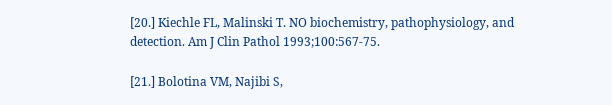[20.] Kiechle FL, Malinski T. NO biochemistry, pathophysiology, and detection. Am J Clin Pathol 1993;100:567-75.

[21.] Bolotina VM, Najibi S,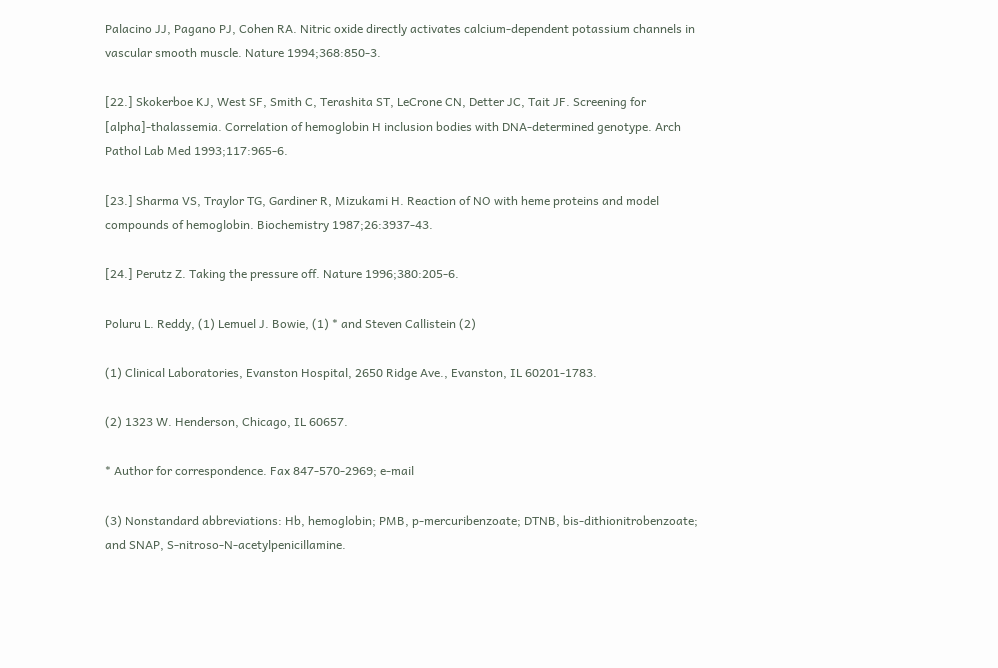Palacino JJ, Pagano PJ, Cohen RA. Nitric oxide directly activates calcium-dependent potassium channels in vascular smooth muscle. Nature 1994;368:850-3.

[22.] Skokerboe KJ, West SF, Smith C, Terashita ST, LeCrone CN, Detter JC, Tait JF. Screening for [alpha]-thalassemia. Correlation of hemoglobin H inclusion bodies with DNA-determined genotype. Arch Pathol Lab Med 1993;117:965-6.

[23.] Sharma VS, Traylor TG, Gardiner R, Mizukami H. Reaction of NO with heme proteins and model compounds of hemoglobin. Biochemistry 1987;26:3937-43.

[24.] Perutz Z. Taking the pressure off. Nature 1996;380:205-6.

Poluru L. Reddy, (1) Lemuel J. Bowie, (1) * and Steven Callistein (2)

(1) Clinical Laboratories, Evanston Hospital, 2650 Ridge Ave., Evanston, IL 60201-1783.

(2) 1323 W. Henderson, Chicago, IL 60657.

* Author for correspondence. Fax 847-570-2969; e-mail

(3) Nonstandard abbreviations: Hb, hemoglobin; PMB, p-mercuribenzoate; DTNB, bis-dithionitrobenzoate; and SNAP, S-nitroso-N-acetylpenicillamine.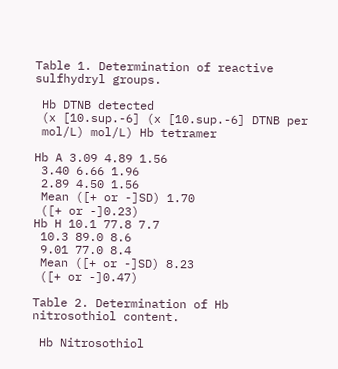Table 1. Determination of reactive sulfhydryl groups.

 Hb DTNB detected
 (x [10.sup.-6] (x [10.sup.-6] DTNB per
 mol/L) mol/L) Hb tetramer

Hb A 3.09 4.89 1.56
 3.40 6.66 1.96
 2.89 4.50 1.56
 Mean ([+ or -]SD) 1.70
 ([+ or -]0.23)
Hb H 10.1 77.8 7.7
 10.3 89.0 8.6
 9.01 77.0 8.4
 Mean ([+ or -]SD) 8.23
 ([+ or -]0.47)

Table 2. Determination of Hb nitrosothiol content.

 Hb Nitrosothiol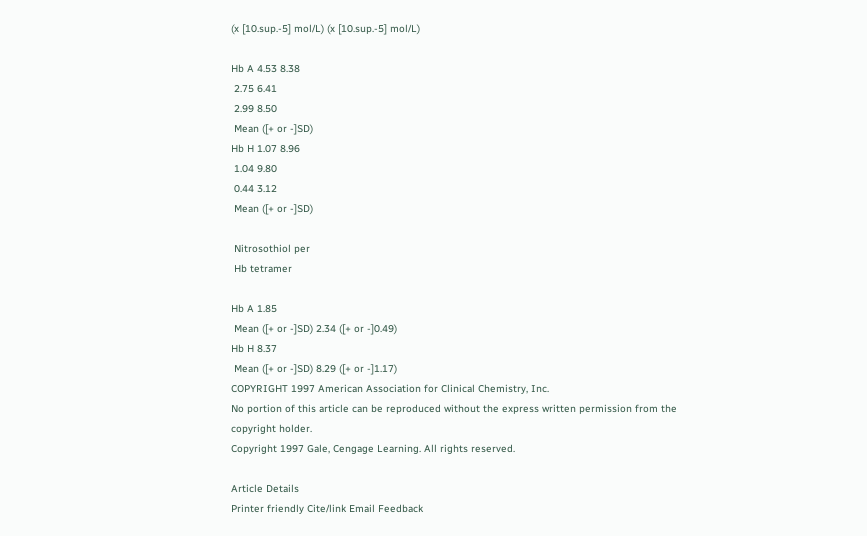(x [10.sup.-5] mol/L) (x [10.sup.-5] mol/L)

Hb A 4.53 8.38
 2.75 6.41
 2.99 8.50
 Mean ([+ or -]SD)
Hb H 1.07 8.96
 1.04 9.80
 0.44 3.12
 Mean ([+ or -]SD)

 Nitrosothiol per
 Hb tetramer

Hb A 1.85
 Mean ([+ or -]SD) 2.34 ([+ or -]0.49)
Hb H 8.37
 Mean ([+ or -]SD) 8.29 ([+ or -]1.17)
COPYRIGHT 1997 American Association for Clinical Chemistry, Inc.
No portion of this article can be reproduced without the express written permission from the copyright holder.
Copyright 1997 Gale, Cengage Learning. All rights reserved.

Article Details
Printer friendly Cite/link Email Feedback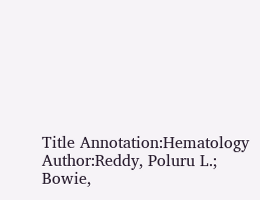Title Annotation:Hematology
Author:Reddy, Poluru L.; Bowie,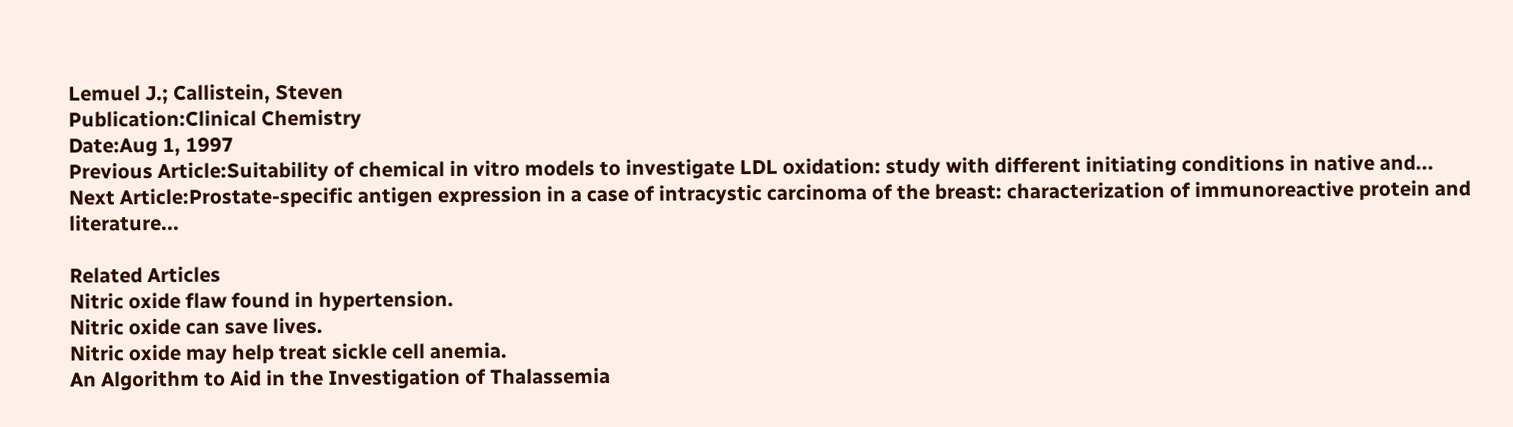Lemuel J.; Callistein, Steven
Publication:Clinical Chemistry
Date:Aug 1, 1997
Previous Article:Suitability of chemical in vitro models to investigate LDL oxidation: study with different initiating conditions in native and...
Next Article:Prostate-specific antigen expression in a case of intracystic carcinoma of the breast: characterization of immunoreactive protein and literature...

Related Articles
Nitric oxide flaw found in hypertension.
Nitric oxide can save lives.
Nitric oxide may help treat sickle cell anemia.
An Algorithm to Aid in the Investigation of Thalassemia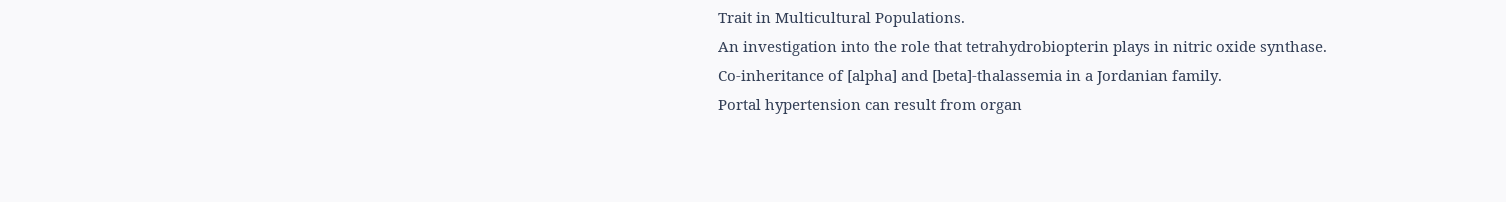Trait in Multicultural Populations.
An investigation into the role that tetrahydrobiopterin plays in nitric oxide synthase.
Co-inheritance of [alpha] and [beta]-thalassemia in a Jordanian family.
Portal hypertension can result from organ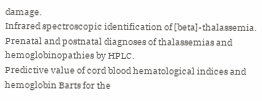damage.
Infrared spectroscopic identification of [beta]-thalassemia.
Prenatal and postnatal diagnoses of thalassemias and hemoglobinopathies by HPLC.
Predictive value of cord blood hematological indices and hemoglobin Barts for the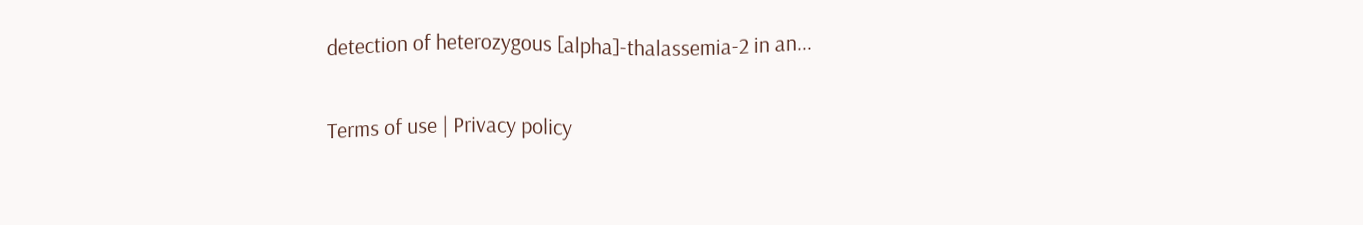detection of heterozygous [alpha]-thalassemia-2 in an...

Terms of use | Privacy policy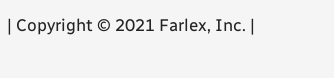| Copyright © 2021 Farlex, Inc. |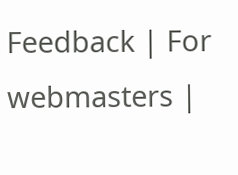Feedback | For webmasters |